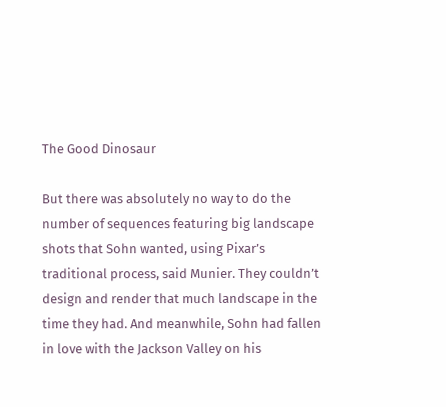The Good Dinosaur

But there was absolutely no way to do the number of sequences featuring big landscape shots that Sohn wanted, using Pixar’s traditional process, said Munier. They couldn’t design and render that much landscape in the time they had. And meanwhile, Sohn had fallen in love with the Jackson Valley on his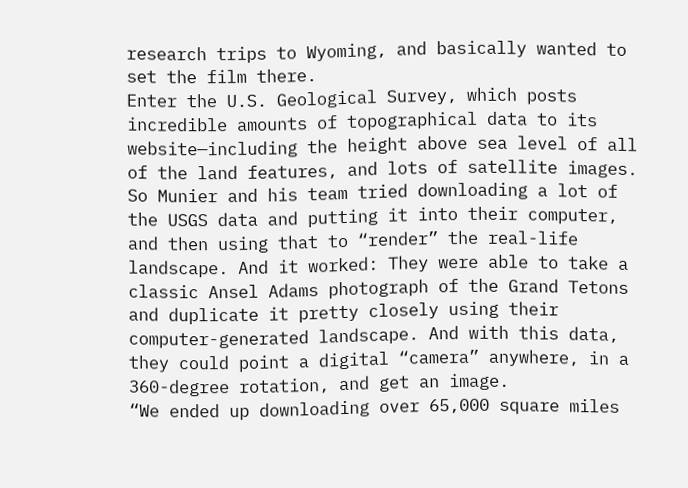research trips to Wyoming, and basically wanted to set the film there.
Enter the U.S. Geological Survey, which posts incredible amounts of topographical data to its website—including the height above sea level of all of the land features, and lots of satellite images. So Munier and his team tried downloading a lot of the USGS data and putting it into their computer, and then using that to “render” the real-life landscape. And it worked: They were able to take a classic Ansel Adams photograph of the Grand Tetons and duplicate it pretty closely using their computer-generated landscape. And with this data, they could point a digital “camera” anywhere, in a 360-degree rotation, and get an image.
“We ended up downloading over 65,000 square miles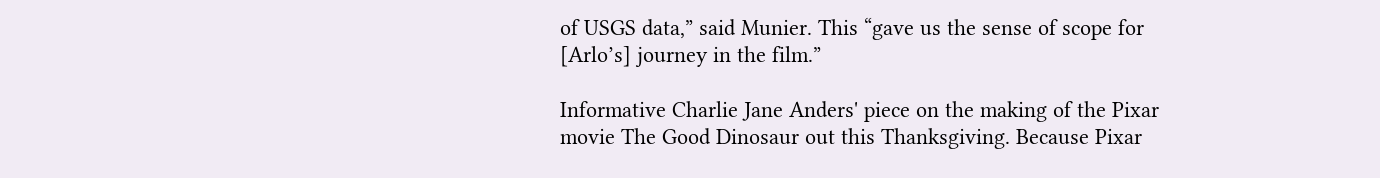of USGS data,” said Munier. This “gave us the sense of scope for [Arlo’s] journey in the film.”

Informative Charlie Jane Anders' piece on the making of the Pixar movie The Good Dinosaur out this Thanksgiving. Because Pixar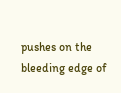pushes on the bleeding edge of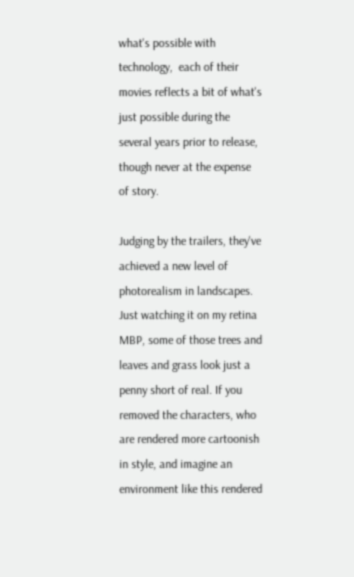what's possible with technology,  each of their movies reflects a bit of what's just possible during the several years prior to release, though never at the expense of story.

Judging by the trailers, they've achieved a new level of photorealism in landscapes. Just watching it on my retina MBP, some of those trees and leaves and grass look just a penny short of real. If you removed the characters, who are rendered more cartoonish in style, and imagine an environment like this rendered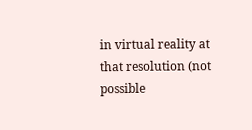in virtual reality at that resolution (not possible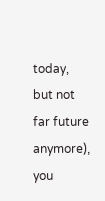today, but not far future anymore), you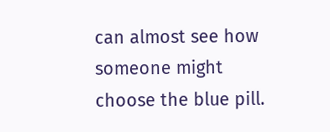can almost see how someone might choose the blue pill.